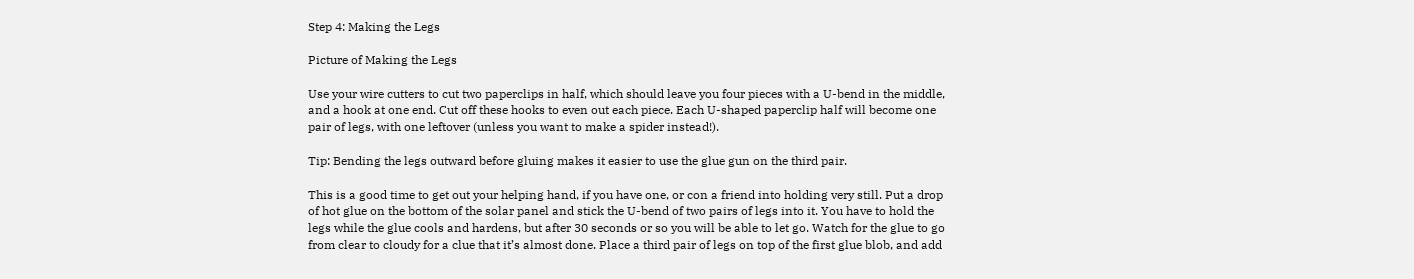Step 4: Making the Legs

Picture of Making the Legs

Use your wire cutters to cut two paperclips in half, which should leave you four pieces with a U-bend in the middle, and a hook at one end. Cut off these hooks to even out each piece. Each U-shaped paperclip half will become one pair of legs, with one leftover (unless you want to make a spider instead!).

Tip: Bending the legs outward before gluing makes it easier to use the glue gun on the third pair.

This is a good time to get out your helping hand, if you have one, or con a friend into holding very still. Put a drop of hot glue on the bottom of the solar panel and stick the U-bend of two pairs of legs into it. You have to hold the legs while the glue cools and hardens, but after 30 seconds or so you will be able to let go. Watch for the glue to go from clear to cloudy for a clue that it’s almost done. Place a third pair of legs on top of the first glue blob, and add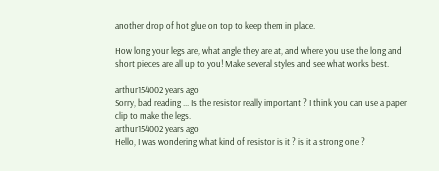another drop of hot glue on top to keep them in place.

How long your legs are, what angle they are at, and where you use the long and short pieces are all up to you! Make several styles and see what works best.

arthur154002 years ago
Sorry, bad reading ... Is the resistor really important ? I think you can use a paper clip to make the legs.
arthur154002 years ago
Hello, I was wondering what kind of resistor is it ? is it a strong one ?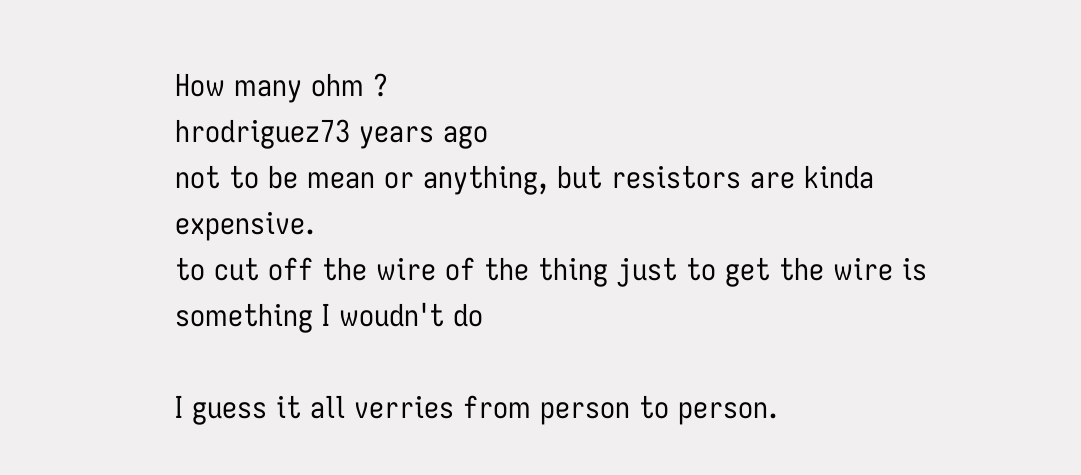How many ohm ?
hrodriguez73 years ago
not to be mean or anything, but resistors are kinda expensive.
to cut off the wire of the thing just to get the wire is something I woudn't do

I guess it all verries from person to person.